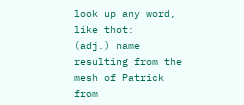look up any word, like thot:
(adj.) name resulting from the mesh of Patrick from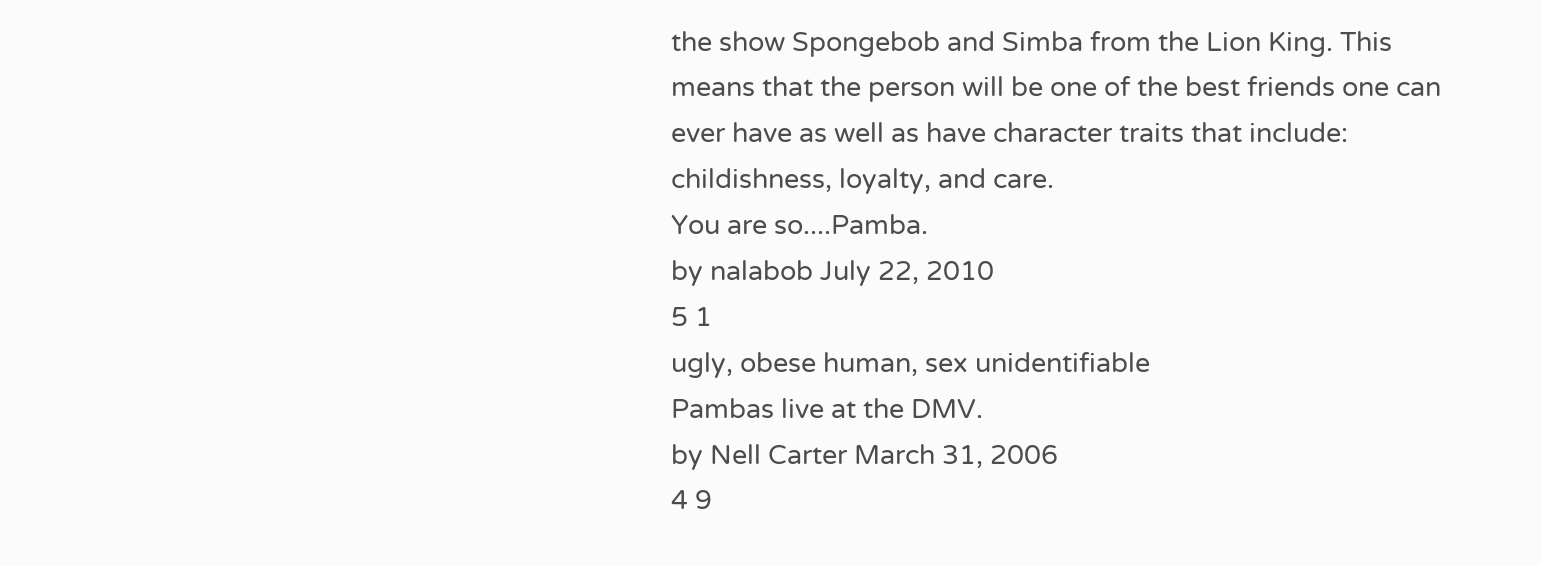the show Spongebob and Simba from the Lion King. This means that the person will be one of the best friends one can ever have as well as have character traits that include: childishness, loyalty, and care.
You are so....Pamba.
by nalabob July 22, 2010
5 1
ugly, obese human, sex unidentifiable
Pambas live at the DMV.
by Nell Carter March 31, 2006
4 9